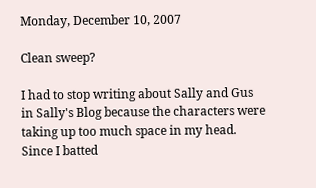Monday, December 10, 2007

Clean sweep?

I had to stop writing about Sally and Gus in Sally's Blog because the characters were taking up too much space in my head. Since I batted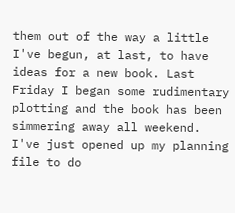them out of the way a little I've begun, at last, to have ideas for a new book. Last Friday I began some rudimentary plotting and the book has been simmering away all weekend. I've just opened up my planning file to do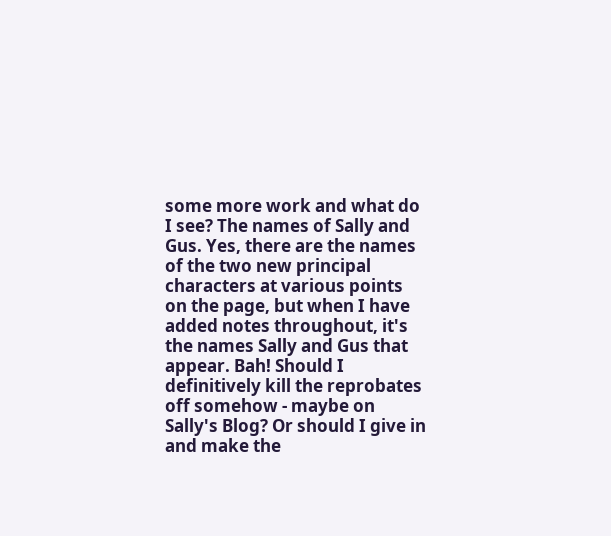some more work and what do I see? The names of Sally and Gus. Yes, there are the names of the two new principal characters at various points on the page, but when I have added notes throughout, it's the names Sally and Gus that appear. Bah! Should I definitively kill the reprobates off somehow - maybe on Sally's Blog? Or should I give in and make the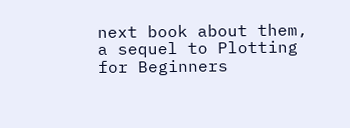next book about them, a sequel to Plotting for Beginners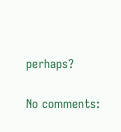perhaps?

No comments: